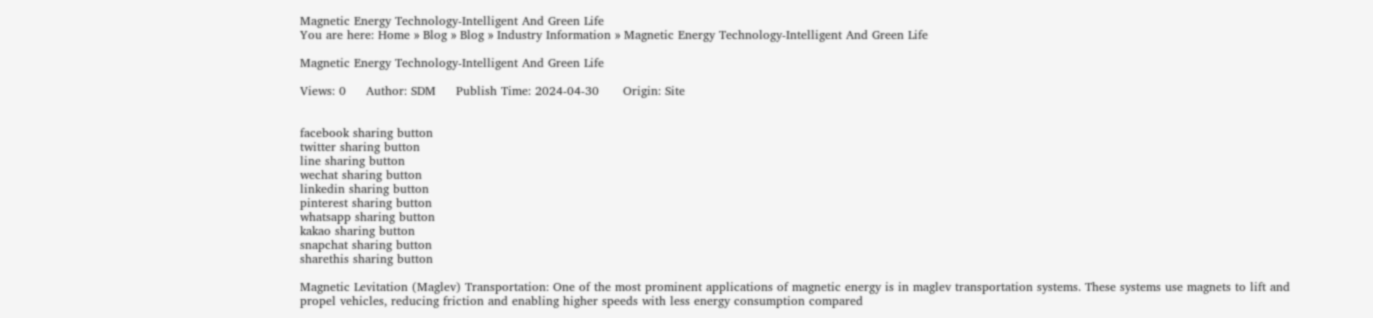Magnetic Energy Technology-Intelligent And Green Life
You are here: Home » Blog » Blog » Industry Information » Magnetic Energy Technology-Intelligent And Green Life

Magnetic Energy Technology-Intelligent And Green Life

Views: 0     Author: SDM     Publish Time: 2024-04-30      Origin: Site


facebook sharing button
twitter sharing button
line sharing button
wechat sharing button
linkedin sharing button
pinterest sharing button
whatsapp sharing button
kakao sharing button
snapchat sharing button
sharethis sharing button

Magnetic Levitation (Maglev) Transportation: One of the most prominent applications of magnetic energy is in maglev transportation systems. These systems use magnets to lift and propel vehicles, reducing friction and enabling higher speeds with less energy consumption compared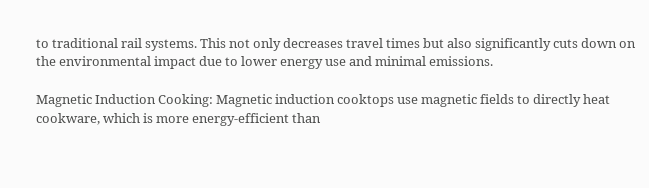to traditional rail systems. This not only decreases travel times but also significantly cuts down on the environmental impact due to lower energy use and minimal emissions.

Magnetic Induction Cooking: Magnetic induction cooktops use magnetic fields to directly heat cookware, which is more energy-efficient than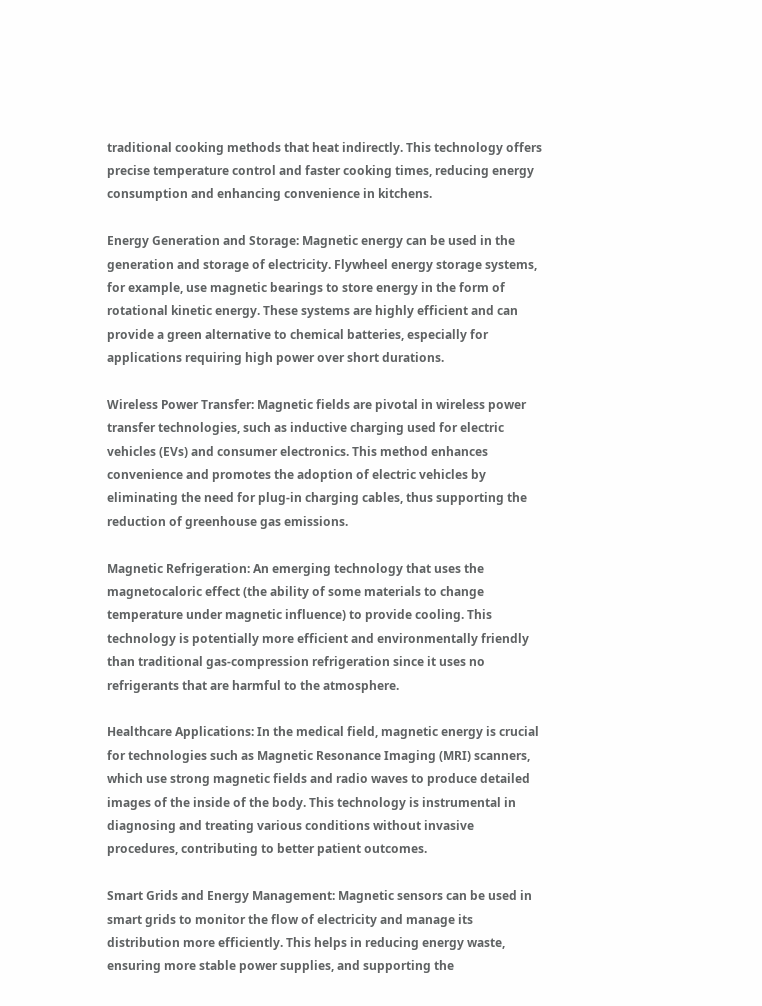traditional cooking methods that heat indirectly. This technology offers precise temperature control and faster cooking times, reducing energy consumption and enhancing convenience in kitchens.

Energy Generation and Storage: Magnetic energy can be used in the generation and storage of electricity. Flywheel energy storage systems, for example, use magnetic bearings to store energy in the form of rotational kinetic energy. These systems are highly efficient and can provide a green alternative to chemical batteries, especially for applications requiring high power over short durations.

Wireless Power Transfer: Magnetic fields are pivotal in wireless power transfer technologies, such as inductive charging used for electric vehicles (EVs) and consumer electronics. This method enhances convenience and promotes the adoption of electric vehicles by eliminating the need for plug-in charging cables, thus supporting the reduction of greenhouse gas emissions.

Magnetic Refrigeration: An emerging technology that uses the magnetocaloric effect (the ability of some materials to change temperature under magnetic influence) to provide cooling. This technology is potentially more efficient and environmentally friendly than traditional gas-compression refrigeration since it uses no refrigerants that are harmful to the atmosphere.

Healthcare Applications: In the medical field, magnetic energy is crucial for technologies such as Magnetic Resonance Imaging (MRI) scanners, which use strong magnetic fields and radio waves to produce detailed images of the inside of the body. This technology is instrumental in diagnosing and treating various conditions without invasive procedures, contributing to better patient outcomes.

Smart Grids and Energy Management: Magnetic sensors can be used in smart grids to monitor the flow of electricity and manage its distribution more efficiently. This helps in reducing energy waste, ensuring more stable power supplies, and supporting the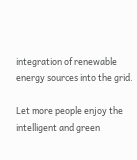integration of renewable energy sources into the grid.

Let more people enjoy the intelligent and green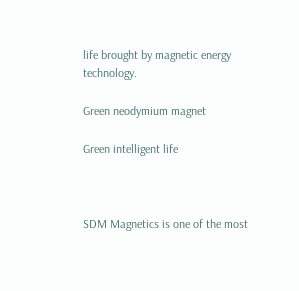life brought by magnetic energy technology.

Green neodymium magnet

Green intelligent life



SDM Magnetics is one of the most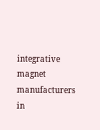integrative magnet manufacturers in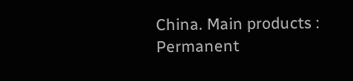China. Main products : Permanent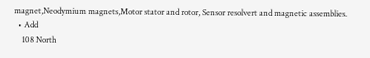magnet,Neodymium magnets,Motor stator and rotor, Sensor resolvert and magnetic assemblies.
  • Add
    108 North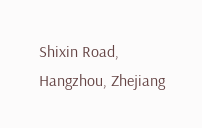Shixin Road, Hangzhou, Zhejiang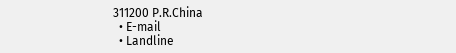311200 P.R.China
  • E-mail
  • Landline